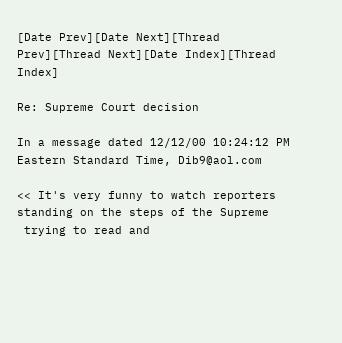[Date Prev][Date Next][Thread Prev][Thread Next][Date Index][Thread Index]

Re: Supreme Court decision

In a message dated 12/12/00 10:24:12 PM Eastern Standard Time, Dib9@aol.com

<< It's very funny to watch reporters standing on the steps of the Supreme
 trying to read and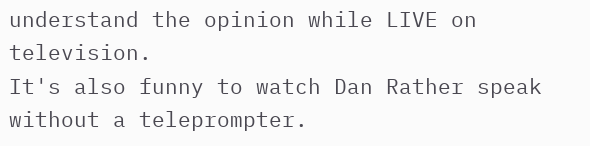understand the opinion while LIVE on television.
It's also funny to watch Dan Rather speak without a teleprompter.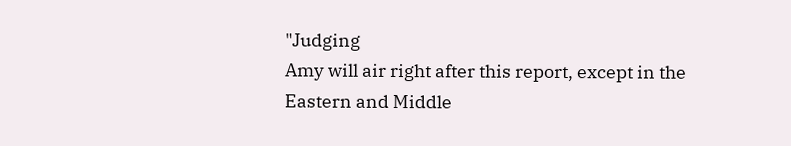"Judging
Amy will air right after this report, except in the Eastern and Middle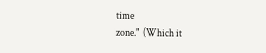time
zone."  (Which it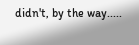didn't, by the way.....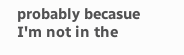probably becasue I'm not in the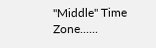"Middle" Time Zone......